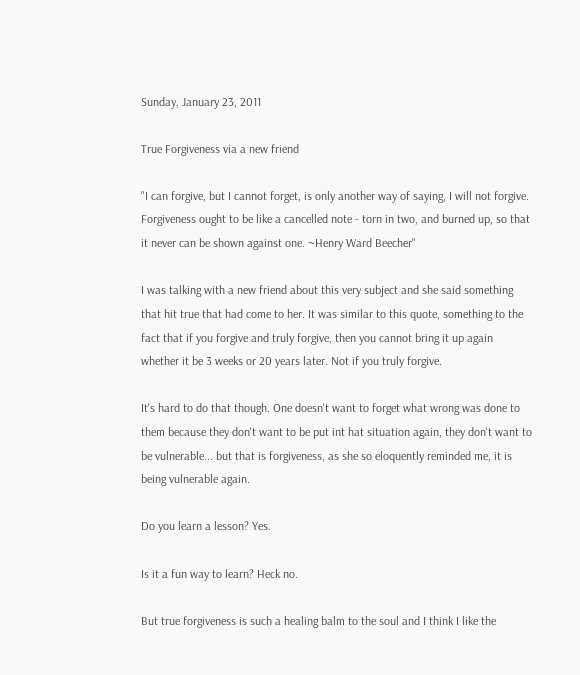Sunday, January 23, 2011

True Forgiveness via a new friend

"I can forgive, but I cannot forget, is only another way of saying, I will not forgive. Forgiveness ought to be like a cancelled note - torn in two, and burned up, so that it never can be shown against one. ~Henry Ward Beecher"

I was talking with a new friend about this very subject and she said something that hit true that had come to her. It was similar to this quote, something to the fact that if you forgive and truly forgive, then you cannot bring it up again whether it be 3 weeks or 20 years later. Not if you truly forgive.

It's hard to do that though. One doesn't want to forget what wrong was done to them because they don't want to be put int hat situation again, they don't want to be vulnerable... but that is forgiveness, as she so eloquently reminded me, it is being vulnerable again.

Do you learn a lesson? Yes.

Is it a fun way to learn? Heck no.

But true forgiveness is such a healing balm to the soul and I think I like the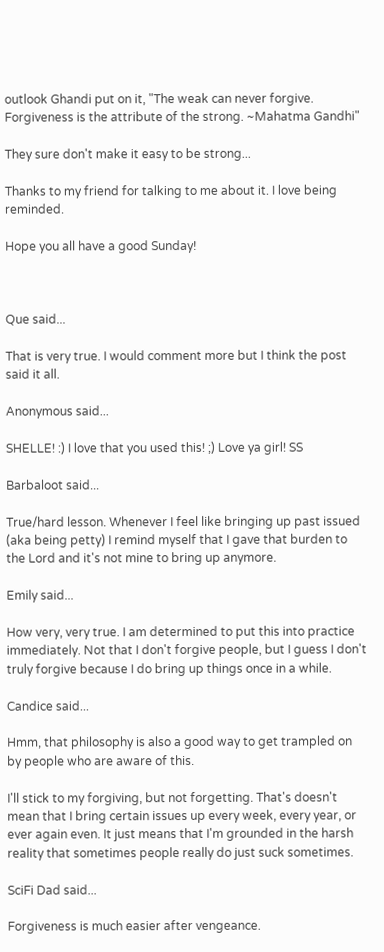outlook Ghandi put on it, "The weak can never forgive. Forgiveness is the attribute of the strong. ~Mahatma Gandhi"

They sure don't make it easy to be strong...

Thanks to my friend for talking to me about it. I love being reminded.

Hope you all have a good Sunday!



Que said...

That is very true. I would comment more but I think the post said it all.

Anonymous said...

SHELLE! :) I love that you used this! ;) Love ya girl! SS

Barbaloot said...

True/hard lesson. Whenever I feel like bringing up past issued (aka being petty) I remind myself that I gave that burden to the Lord and it's not mine to bring up anymore.

Emily said...

How very, very true. I am determined to put this into practice immediately. Not that I don't forgive people, but I guess I don't truly forgive because I do bring up things once in a while.

Candice said...

Hmm, that philosophy is also a good way to get trampled on by people who are aware of this.

I'll stick to my forgiving, but not forgetting. That's doesn't mean that I bring certain issues up every week, every year, or ever again even. It just means that I'm grounded in the harsh reality that sometimes people really do just suck sometimes.

SciFi Dad said...

Forgiveness is much easier after vengeance.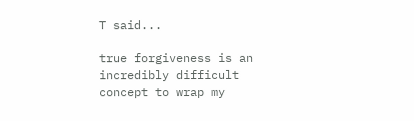T said...

true forgiveness is an incredibly difficult concept to wrap my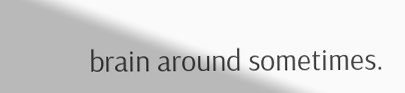brain around sometimes.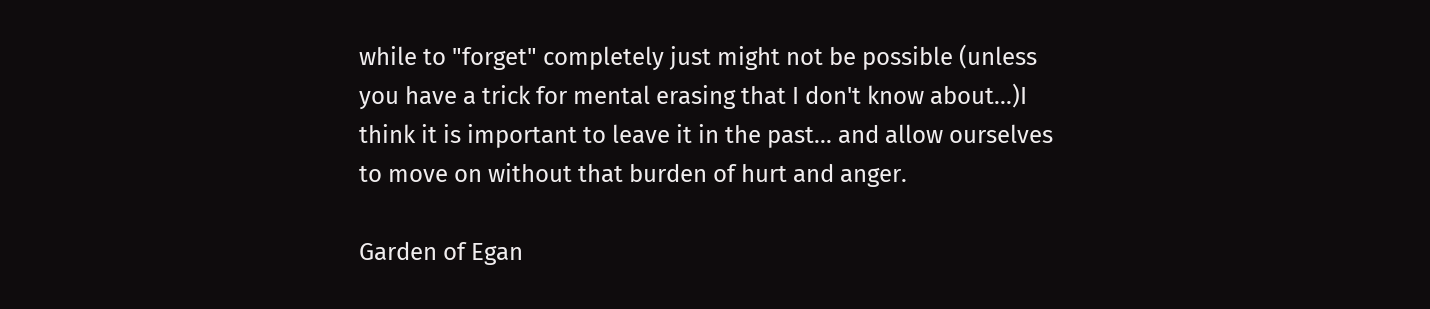while to "forget" completely just might not be possible (unless you have a trick for mental erasing that I don't know about...)I think it is important to leave it in the past... and allow ourselves to move on without that burden of hurt and anger.

Garden of Egan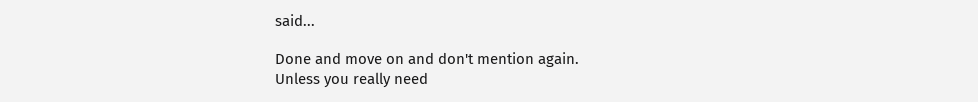said...

Done and move on and don't mention again.
Unless you really need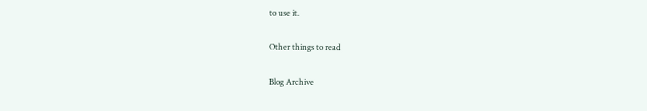to use it.

Other things to read

Blog Archive